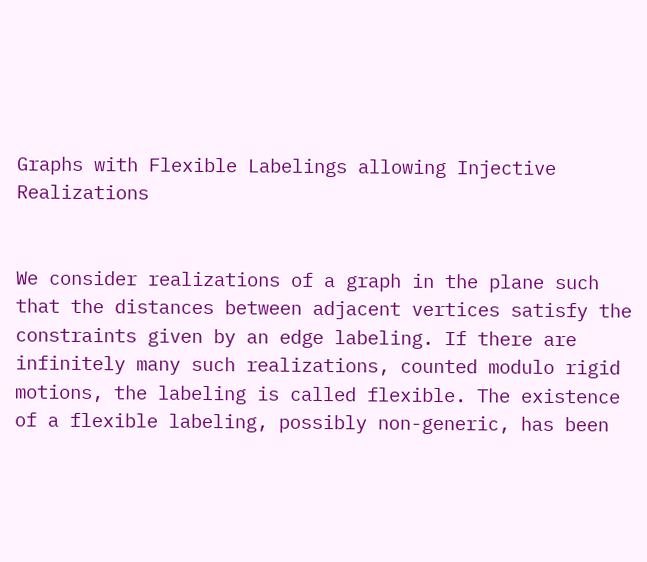Graphs with Flexible Labelings allowing Injective Realizations


We consider realizations of a graph in the plane such that the distances between adjacent vertices satisfy the constraints given by an edge labeling. If there are infinitely many such realizations, counted modulo rigid motions, the labeling is called flexible. The existence of a flexible labeling, possibly non-generic, has been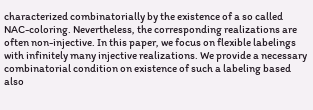characterized combinatorially by the existence of a so called NAC-coloring. Nevertheless, the corresponding realizations are often non-injective. In this paper, we focus on flexible labelings with infinitely many injective realizations. We provide a necessary combinatorial condition on existence of such a labeling based also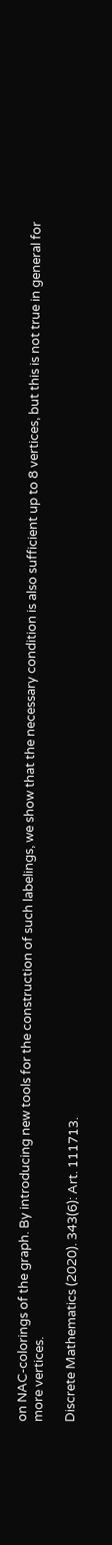on NAC-colorings of the graph. By introducing new tools for the construction of such labelings, we show that the necessary condition is also sufficient up to 8 vertices, but this is not true in general for more vertices.

Discrete Mathematics (2020). 343(6): Art. 111713.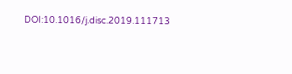DOI:10.1016/j.disc.2019.111713